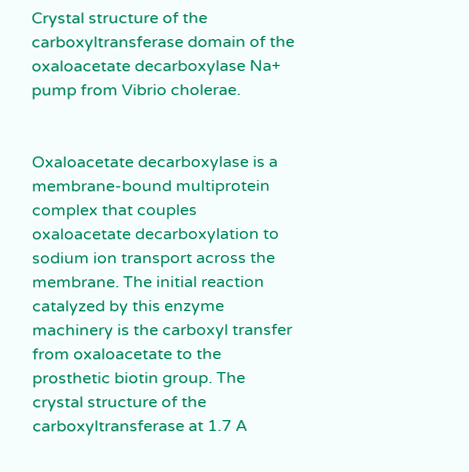Crystal structure of the carboxyltransferase domain of the oxaloacetate decarboxylase Na+ pump from Vibrio cholerae.


Oxaloacetate decarboxylase is a membrane-bound multiprotein complex that couples oxaloacetate decarboxylation to sodium ion transport across the membrane. The initial reaction catalyzed by this enzyme machinery is the carboxyl transfer from oxaloacetate to the prosthetic biotin group. The crystal structure of the carboxyltransferase at 1.7 A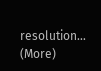resolution… (More)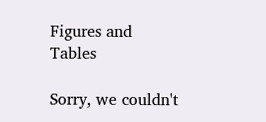Figures and Tables

Sorry, we couldn't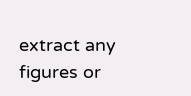extract any figures or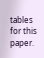tables for this paper.